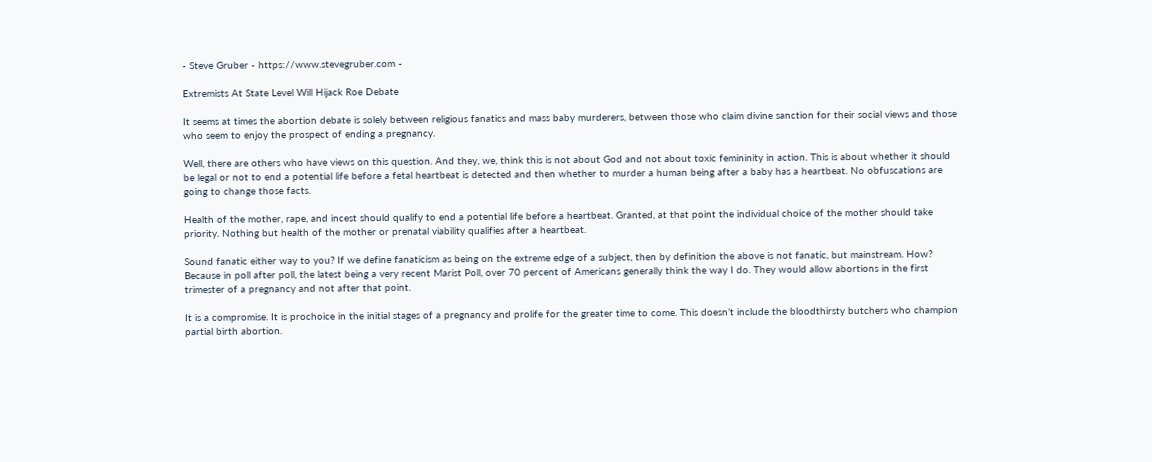- Steve Gruber - https://www.stevegruber.com -

Extremists At State Level Will Hijack Roe Debate

It seems at times the abortion debate is solely between religious fanatics and mass baby murderers, between those who claim divine sanction for their social views and those who seem to enjoy the prospect of ending a pregnancy.

Well, there are others who have views on this question. And they, we, think this is not about God and not about toxic femininity in action. This is about whether it should be legal or not to end a potential life before a fetal heartbeat is detected and then whether to murder a human being after a baby has a heartbeat. No obfuscations are going to change those facts.

Health of the mother, rape, and incest should qualify to end a potential life before a heartbeat. Granted, at that point the individual choice of the mother should take priority. Nothing but health of the mother or prenatal viability qualifies after a heartbeat.

Sound fanatic either way to you? If we define fanaticism as being on the extreme edge of a subject, then by definition the above is not fanatic, but mainstream. How? Because in poll after poll, the latest being a very recent Marist Poll, over 70 percent of Americans generally think the way I do. They would allow abortions in the first trimester of a pregnancy and not after that point.

It is a compromise. It is prochoice in the initial stages of a pregnancy and prolife for the greater time to come. This doesn’t include the bloodthirsty butchers who champion partial birth abortion.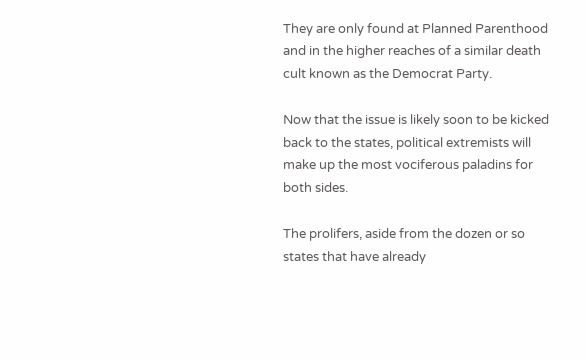They are only found at Planned Parenthood and in the higher reaches of a similar death cult known as the Democrat Party.

Now that the issue is likely soon to be kicked back to the states, political extremists will make up the most vociferous paladins for both sides.

The prolifers, aside from the dozen or so states that have already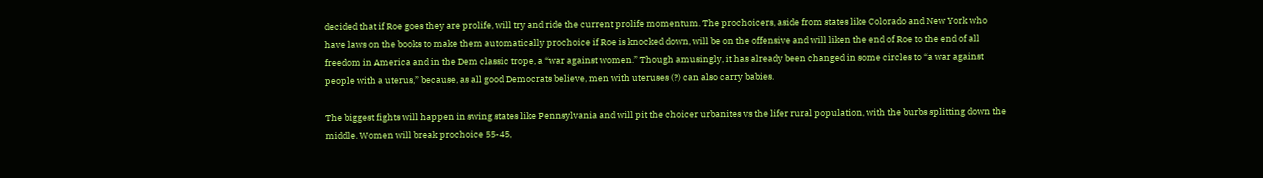decided that if Roe goes they are prolife, will try and ride the current prolife momentum. The prochoicers, aside from states like Colorado and New York who have laws on the books to make them automatically prochoice if Roe is knocked down, will be on the offensive and will liken the end of Roe to the end of all freedom in America and in the Dem classic trope, a “war against women.” Though amusingly, it has already been changed in some circles to “a war against people with a uterus,” because, as all good Democrats believe, men with uteruses (?) can also carry babies.

The biggest fights will happen in swing states like Pennsylvania and will pit the choicer urbanites vs the lifer rural population, with the burbs splitting down the middle. Women will break prochoice 55-45,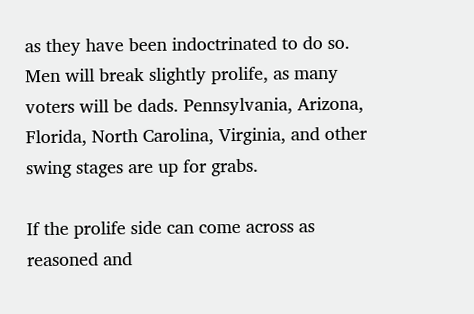as they have been indoctrinated to do so. Men will break slightly prolife, as many voters will be dads. Pennsylvania, Arizona, Florida, North Carolina, Virginia, and other swing stages are up for grabs.

If the prolife side can come across as reasoned and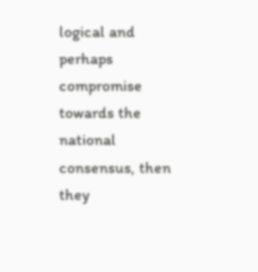logical and perhaps compromise towards the national consensus, then they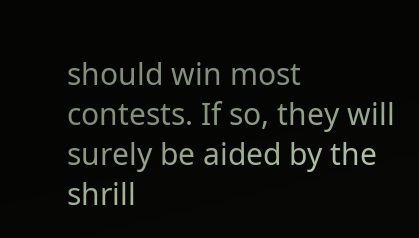should win most contests. If so, they will surely be aided by the shrill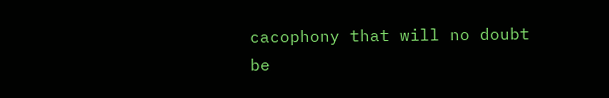cacophony that will no doubt be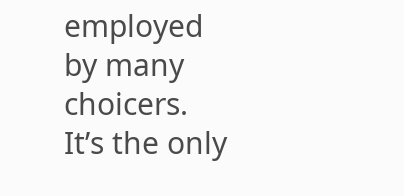employed by many choicers. It’s the only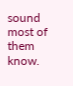sound most of them know.